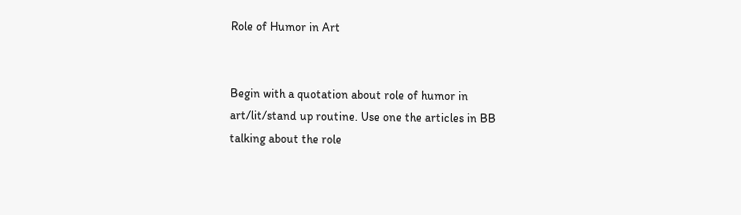Role of Humor in Art


Begin with a quotation about role of humor in art/lit/stand up routine. Use one the articles in BB talking about the role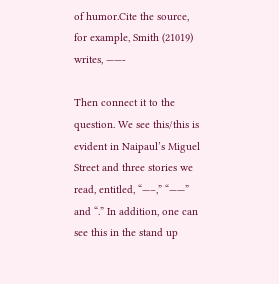of humor.Cite the source, for example, Smith (21019) writes, ——-

Then connect it to the question. We see this/this is evident in Naipaul’s Miguel Street and three stories we read, entitled, “—–,” “——” and “.” In addition, one can see this in the stand up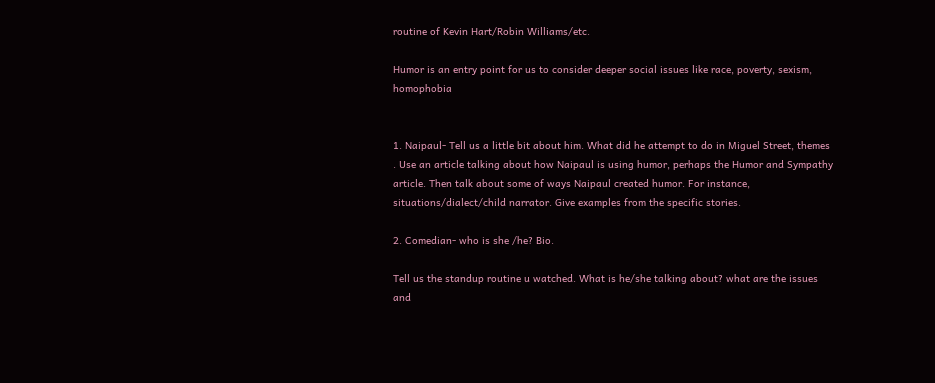routine of Kevin Hart/Robin Williams/etc.

Humor is an entry point for us to consider deeper social issues like race, poverty, sexism, homophobia


1. Naipaul- Tell us a little bit about him. What did he attempt to do in Miguel Street, themes . Use an article talking about how Naipaul is using humor, perhaps the Humor and Sympathy article. Then talk about some of ways Naipaul created humor. For instance, situations/dialect/child narrator. Give examples from the specific stories.

2. Comedian- who is she /he? Bio.

Tell us the standup routine u watched. What is he/she talking about? what are the issues and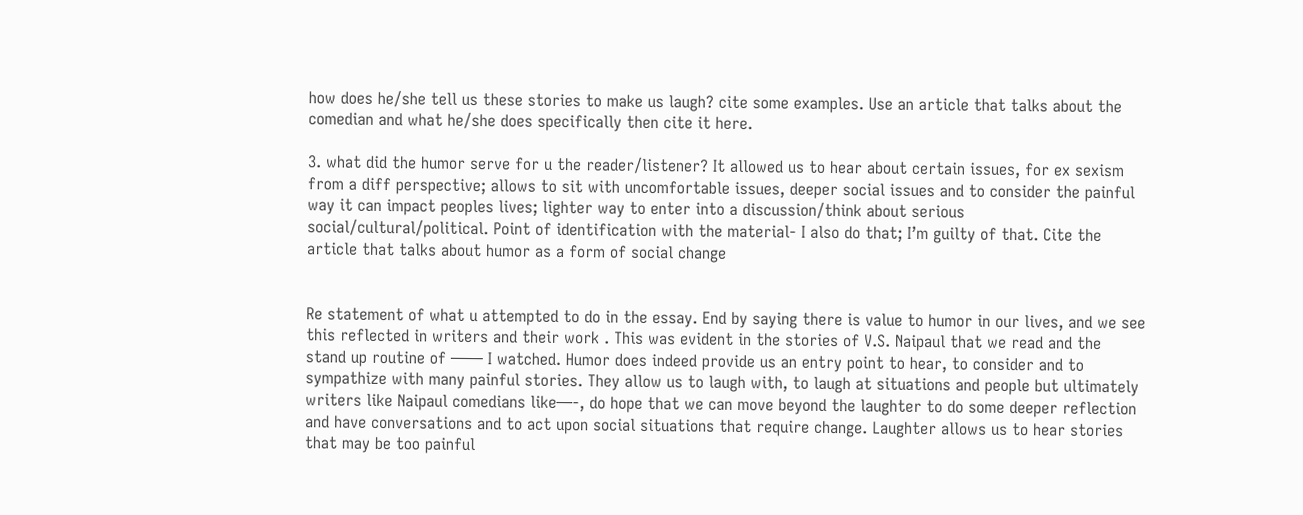how does he/she tell us these stories to make us laugh? cite some examples. Use an article that talks about the comedian and what he/she does specifically then cite it here.

3. what did the humor serve for u the reader/listener? It allowed us to hear about certain issues, for ex sexism from a diff perspective; allows to sit with uncomfortable issues, deeper social issues and to consider the painful way it can impact peoples lives; lighter way to enter into a discussion/think about serious social/cultural/political. Point of identification with the material- I also do that; I’m guilty of that. Cite the article that talks about humor as a form of social change


Re statement of what u attempted to do in the essay. End by saying there is value to humor in our lives, and we see this reflected in writers and their work . This was evident in the stories of V.S. Naipaul that we read and the stand up routine of —— I watched. Humor does indeed provide us an entry point to hear, to consider and to sympathize with many painful stories. They allow us to laugh with, to laugh at situations and people but ultimately writers like Naipaul comedians like—-, do hope that we can move beyond the laughter to do some deeper reflection and have conversations and to act upon social situations that require change. Laughter allows us to hear stories that may be too painful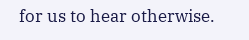for us to hear otherwise.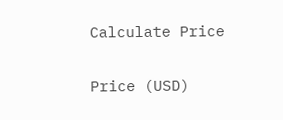Calculate Price

Price (USD)